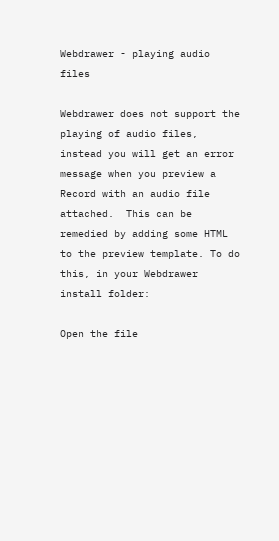Webdrawer - playing audio files

Webdrawer does not support the playing of audio files, instead you will get an error message when you preview a Record with an audio file attached.  This can be remedied by adding some HTML to the preview template. To do this, in your Webdrawer install folder:

Open the file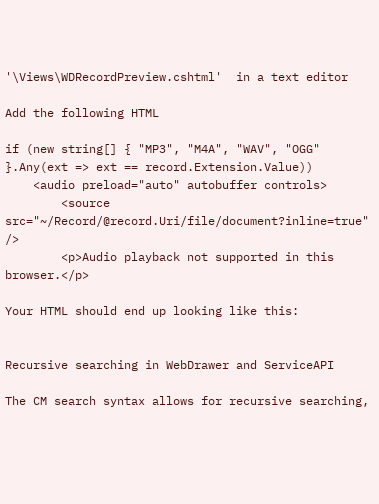'\Views\WDRecordPreview.cshtml'  in a text editor

Add the following HTML

if (new string[] { "MP3", "M4A", "WAV", "OGG" }.Any(ext => ext == record.Extension.Value))
    <audio preload="auto" autobuffer controls>
        <source src="~/Record/@record.Uri/file/document?inline=true" />
        <p>Audio playback not supported in this browser.</p>

Your HTML should end up looking like this:


Recursive searching in WebDrawer and ServiceAPI

The CM search syntax allows for recursive searching,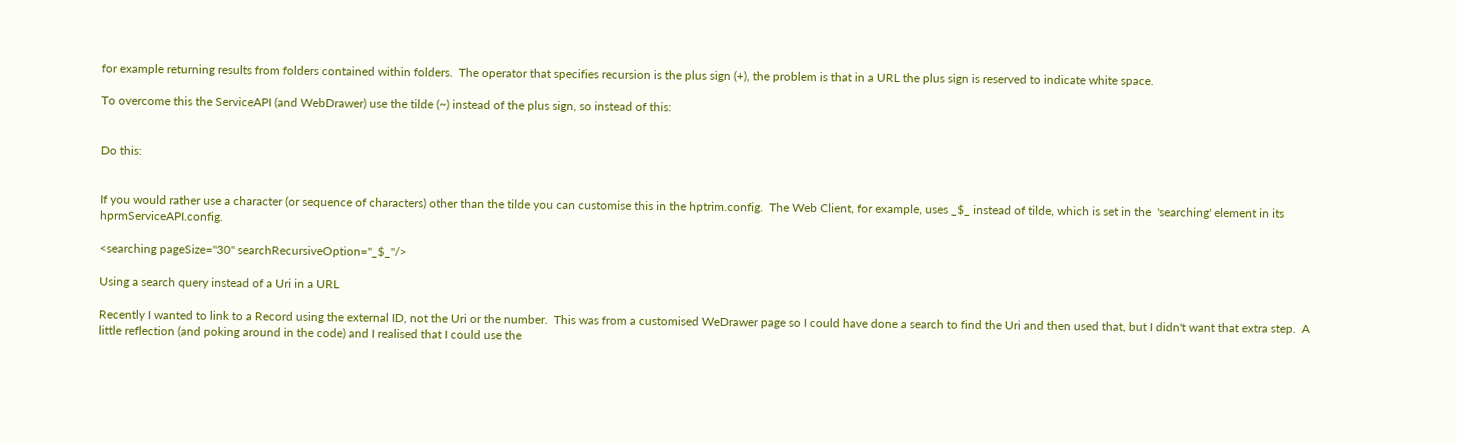for example returning results from folders contained within folders.  The operator that specifies recursion is the plus sign (+), the problem is that in a URL the plus sign is reserved to indicate white space.

To overcome this the ServiceAPI (and WebDrawer) use the tilde (~) instead of the plus sign, so instead of this:


Do this:


If you would rather use a character (or sequence of characters) other than the tilde you can customise this in the hptrim.config.  The Web Client, for example, uses _$_ instead of tilde, which is set in the  'searching' element in its hprmServiceAPI.config.

<searching pageSize="30" searchRecursiveOption="_$_"/>

Using a search query instead of a Uri in a URL

Recently I wanted to link to a Record using the external ID, not the Uri or the number.  This was from a customised WeDrawer page so I could have done a search to find the Uri and then used that, but I didn't want that extra step.  A little reflection (and poking around in the code) and I realised that I could use the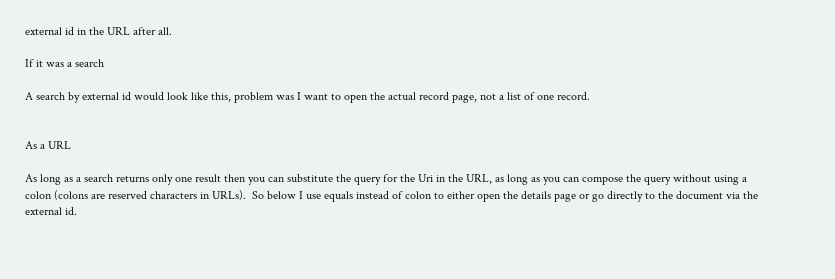external id in the URL after all.

If it was a search

A search by external id would look like this, problem was I want to open the actual record page, not a list of one record.


As a URL

As long as a search returns only one result then you can substitute the query for the Uri in the URL, as long as you can compose the query without using a colon (colons are reserved characters in URLs).  So below I use equals instead of colon to either open the details page or go directly to the document via the external id.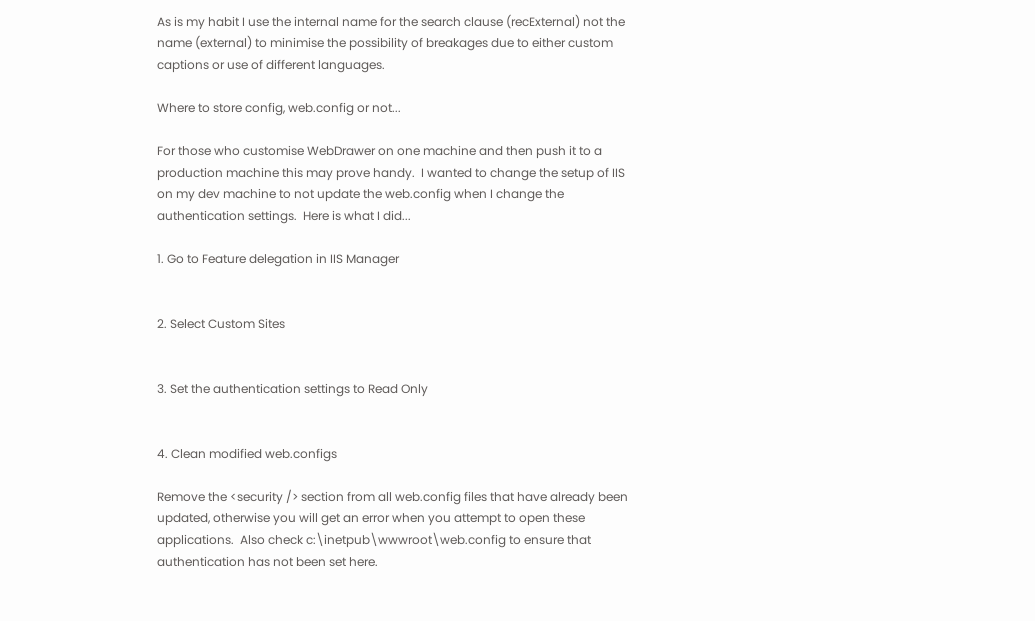As is my habit I use the internal name for the search clause (recExternal) not the name (external) to minimise the possibility of breakages due to either custom captions or use of different languages.

Where to store config, web.config or not...

For those who customise WebDrawer on one machine and then push it to a production machine this may prove handy.  I wanted to change the setup of IIS on my dev machine to not update the web.config when I change the authentication settings.  Here is what I did...

1. Go to Feature delegation in IIS Manager


2. Select Custom Sites


3. Set the authentication settings to Read Only


4. Clean modified web.configs

Remove the <security /> section from all web.config files that have already been updated, otherwise you will get an error when you attempt to open these applications.  Also check c:\inetpub\wwwroot\web.config to ensure that authentication has not been set here.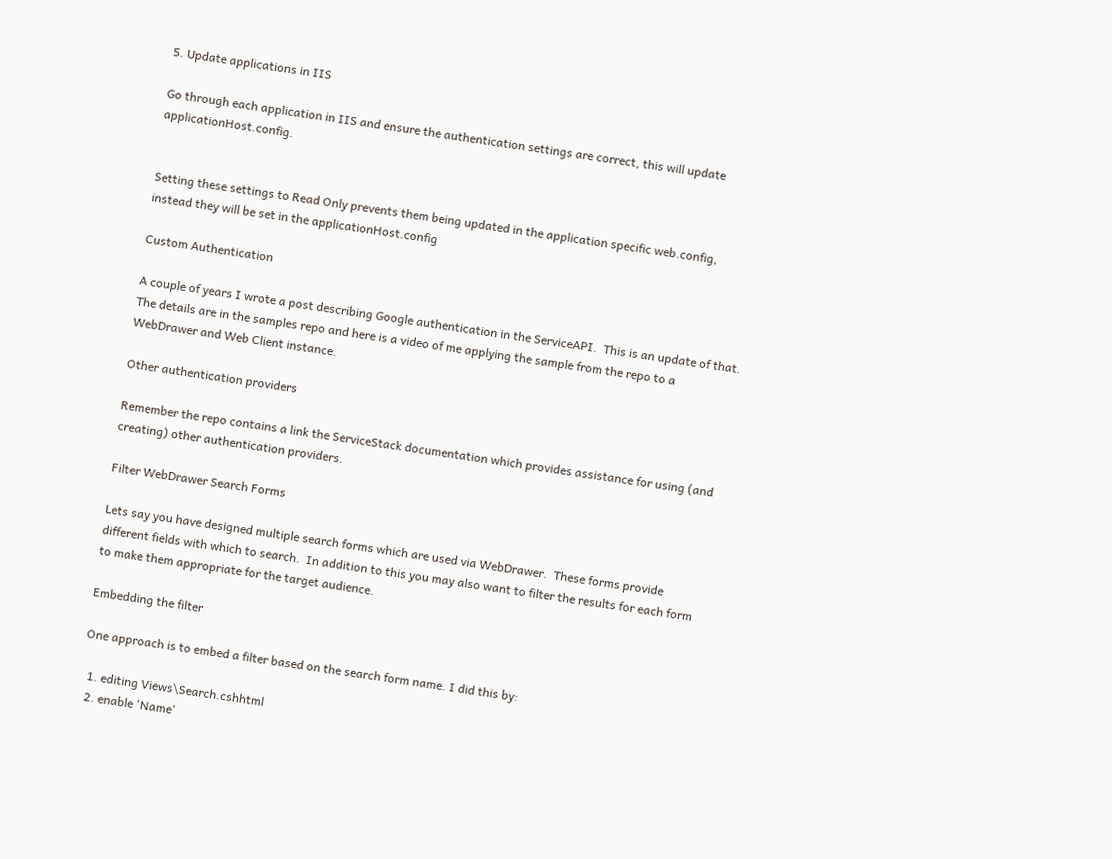5. Update applications in IIS

Go through each application in IIS and ensure the authentication settings are correct, this will update applicationHost.config.


Setting these settings to Read Only prevents them being updated in the application specific web.config, instead they will be set in the applicationHost.config

Custom Authentication

A couple of years I wrote a post describing Google authentication in the ServiceAPI.  This is an update of that.  The details are in the samples repo and here is a video of me applying the sample from the repo to a WebDrawer and Web Client instance.

Other authentication providers

Remember the repo contains a link the ServiceStack documentation which provides assistance for using (and creating) other authentication providers.

Filter WebDrawer Search Forms

Lets say you have designed multiple search forms which are used via WebDrawer.  These forms provide different fields with which to search.  In addition to this you may also want to filter the results for each form to make them appropriate for the target audience.

Embedding the filter

One approach is to embed a filter based on the search form name. I did this by:

  1. editing Views\Search.cshhtml
  2. enable 'Name'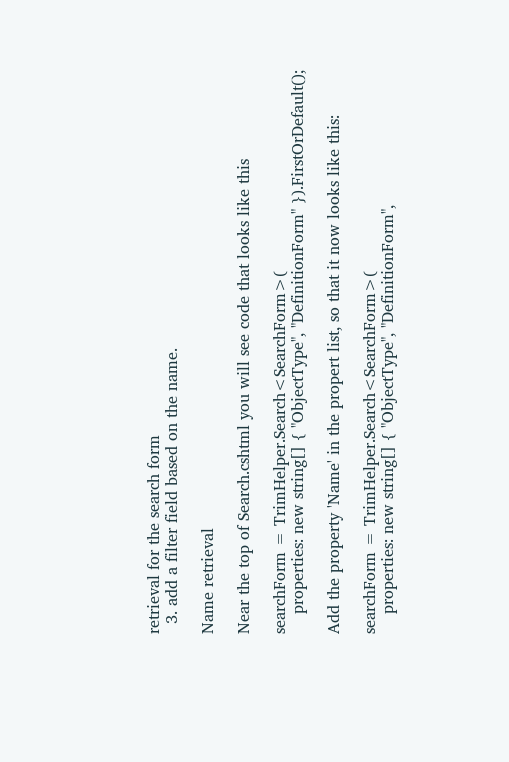retrieval for the search form
  3. add a filter field based on the name.

Name retrieval

Near the top of Search.cshtml you will see code that looks like this

searchForm = TrimHelper.Search<SearchForm>(
    properties: new string[] { "ObjectType", "DefinitionForm" }).FirstOrDefault();

Add the property 'Name' in the propert list, so that it now looks like this:

searchForm = TrimHelper.Search<SearchForm>(
    properties: new string[] { "ObjectType", "DefinitionForm",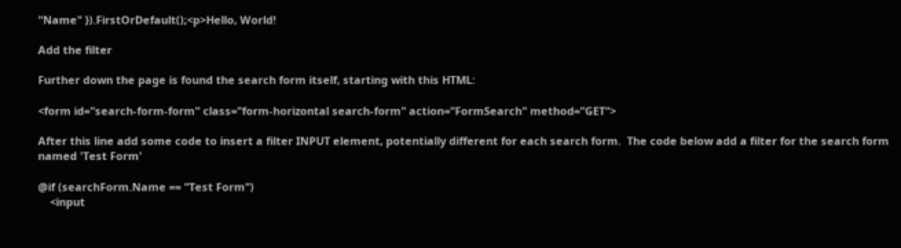"Name" }).FirstOrDefault();<p>Hello, World!

Add the filter

Further down the page is found the search form itself, starting with this HTML:

<form id="search-form-form" class="form-horizontal search-form" action="FormSearch" method="GET">

After this line add some code to insert a filter INPUT element, potentially different for each search form.  The code below add a filter for the search form named 'Test Form'

@if (searchForm.Name == "Test Form")
    <input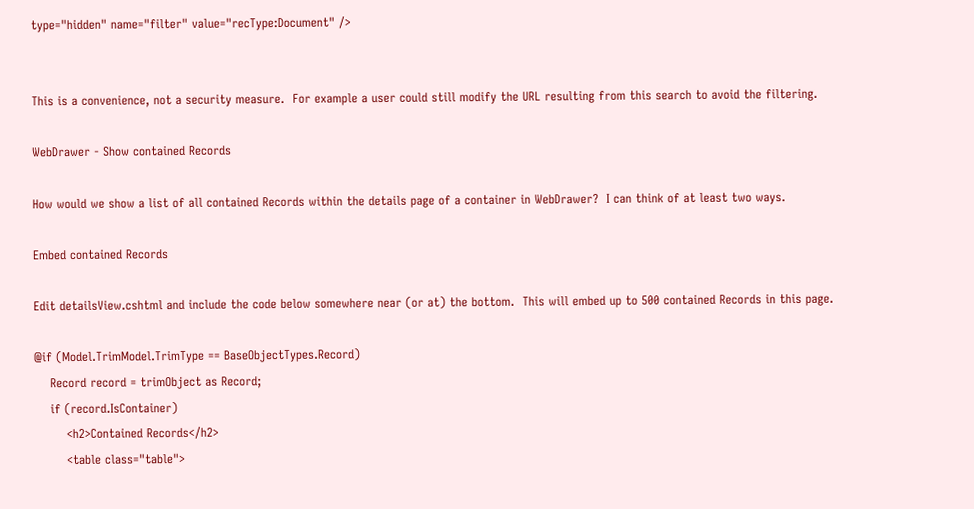type="hidden" name="filter" value="recType:Document" />


This is a convenience, not a security measure.  For example a user could still modify the URL resulting from this search to avoid the filtering.

WebDrawer - Show contained Records

How would we show a list of all contained Records within the details page of a container in WebDrawer?  I can think of at least two ways.

Embed contained Records

Edit detailsView.cshtml and include the code below somewhere near (or at) the bottom.  This will embed up to 500 contained Records in this page.

@if (Model.TrimModel.TrimType == BaseObjectTypes.Record)
    Record record = trimObject as Record;
    if (record.IsContainer)
        <h2>Contained Records</h2>
        <table class="table">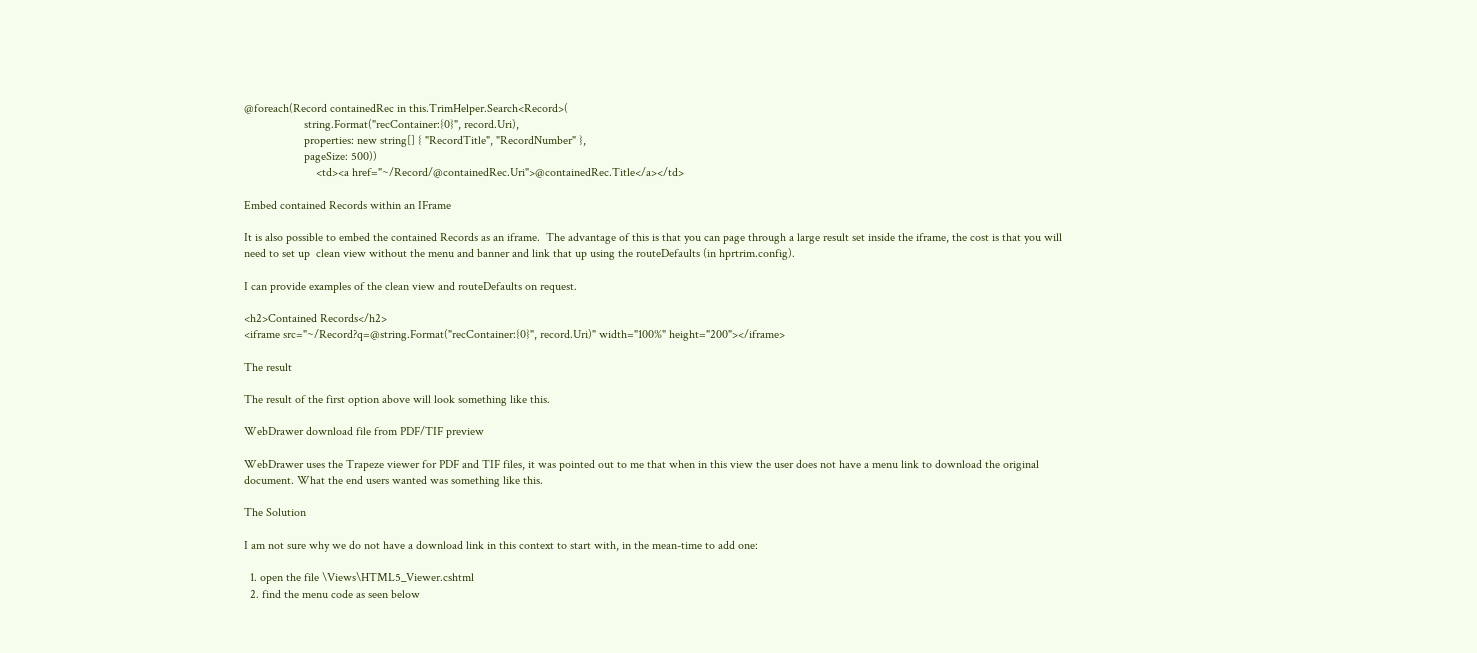@foreach(Record containedRec in this.TrimHelper.Search<Record>(
                    string.Format("recContainer:{0}", record.Uri),
                    properties: new string[] { "RecordTitle", "RecordNumber" },
                    pageSize: 500))
                        <td><a href="~/Record/@containedRec.Uri">@containedRec.Title</a></td>

Embed contained Records within an IFrame

It is also possible to embed the contained Records as an iframe.  The advantage of this is that you can page through a large result set inside the iframe, the cost is that you will need to set up  clean view without the menu and banner and link that up using the routeDefaults (in hprtrim.config).

I can provide examples of the clean view and routeDefaults on request.

<h2>Contained Records</h2>
<iframe src="~/Record?q=@string.Format("recContainer:{0}", record.Uri)" width="100%" height="200"></iframe>

The result

The result of the first option above will look something like this.

WebDrawer download file from PDF/TIF preview

WebDrawer uses the Trapeze viewer for PDF and TIF files, it was pointed out to me that when in this view the user does not have a menu link to download the original document. What the end users wanted was something like this.

The Solution

I am not sure why we do not have a download link in this context to start with, in the mean-time to add one:

  1. open the file \Views\HTML5_Viewer.cshtml
  2. find the menu code as seen below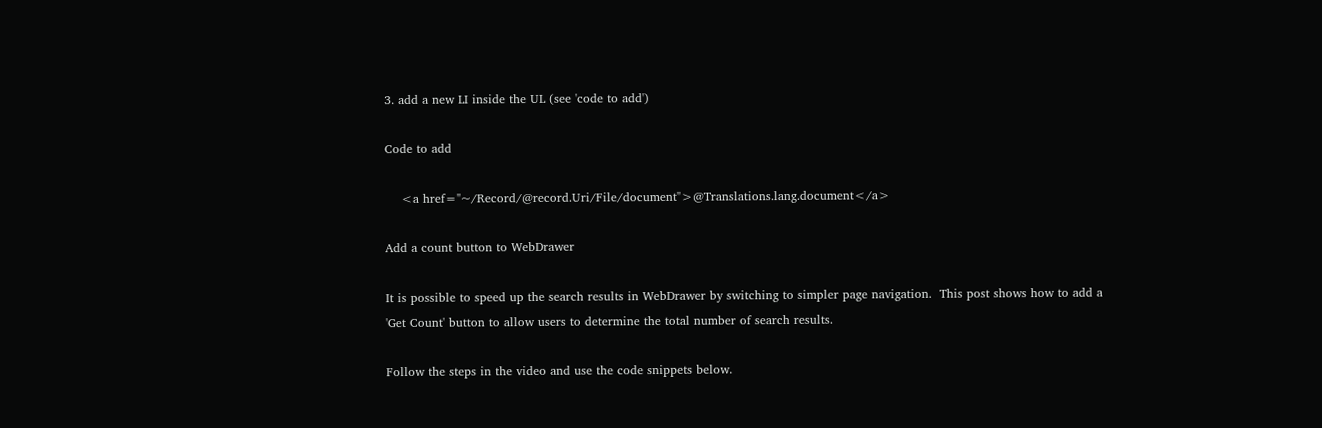3. add a new LI inside the UL (see 'code to add')

Code to add

    <a href="~/Record/@record.Uri/File/document">@Translations.lang.document</a>

Add a count button to WebDrawer

It is possible to speed up the search results in WebDrawer by switching to simpler page navigation.  This post shows how to add a 'Get Count' button to allow users to determine the total number of search results.

Follow the steps in the video and use the code snippets below.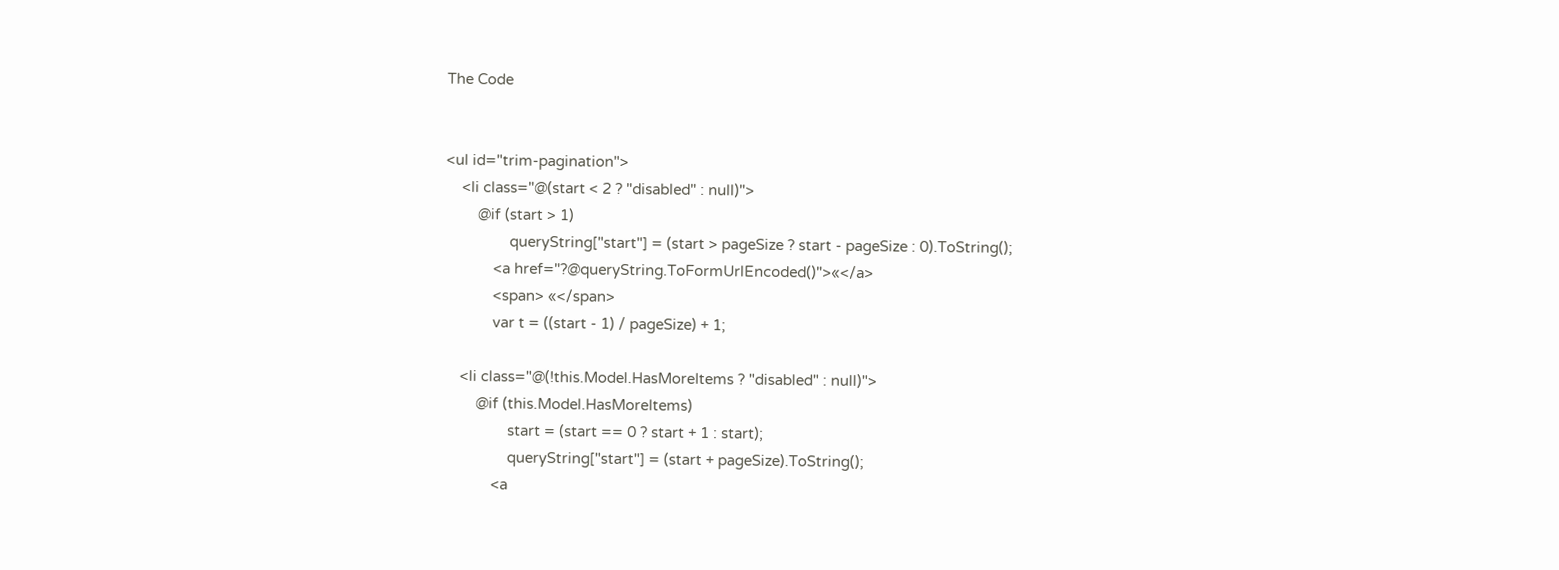The Code


<ul id="trim-pagination">
    <li class="@(start < 2 ? "disabled" : null)">
        @if (start > 1)
                queryString["start"] = (start > pageSize ? start - pageSize : 0).ToString();
            <a href="?@queryString.ToFormUrlEncoded()">«</a>
            <span> «</span>
            var t = ((start - 1) / pageSize) + 1;

    <li class="@(!this.Model.HasMoreItems ? "disabled" : null)">
        @if (this.Model.HasMoreItems)
                start = (start == 0 ? start + 1 : start);
                queryString["start"] = (start + pageSize).ToString();
            <a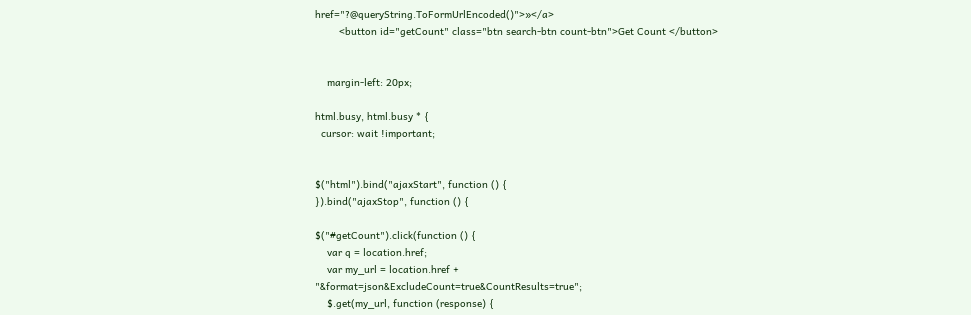href="?@queryString.ToFormUrlEncoded()">»</a>
        <button id="getCount" class="btn search-btn count-btn">Get Count </button>


    margin-left: 20px;

html.busy, html.busy * {
  cursor: wait !important;


$("html").bind("ajaxStart", function () {
}).bind("ajaxStop", function () {

$("#getCount").click(function () {
    var q = location.href;
    var my_url = location.href + "&format=json&ExcludeCount=true&CountResults=true";
    $.get(my_url, function (response) {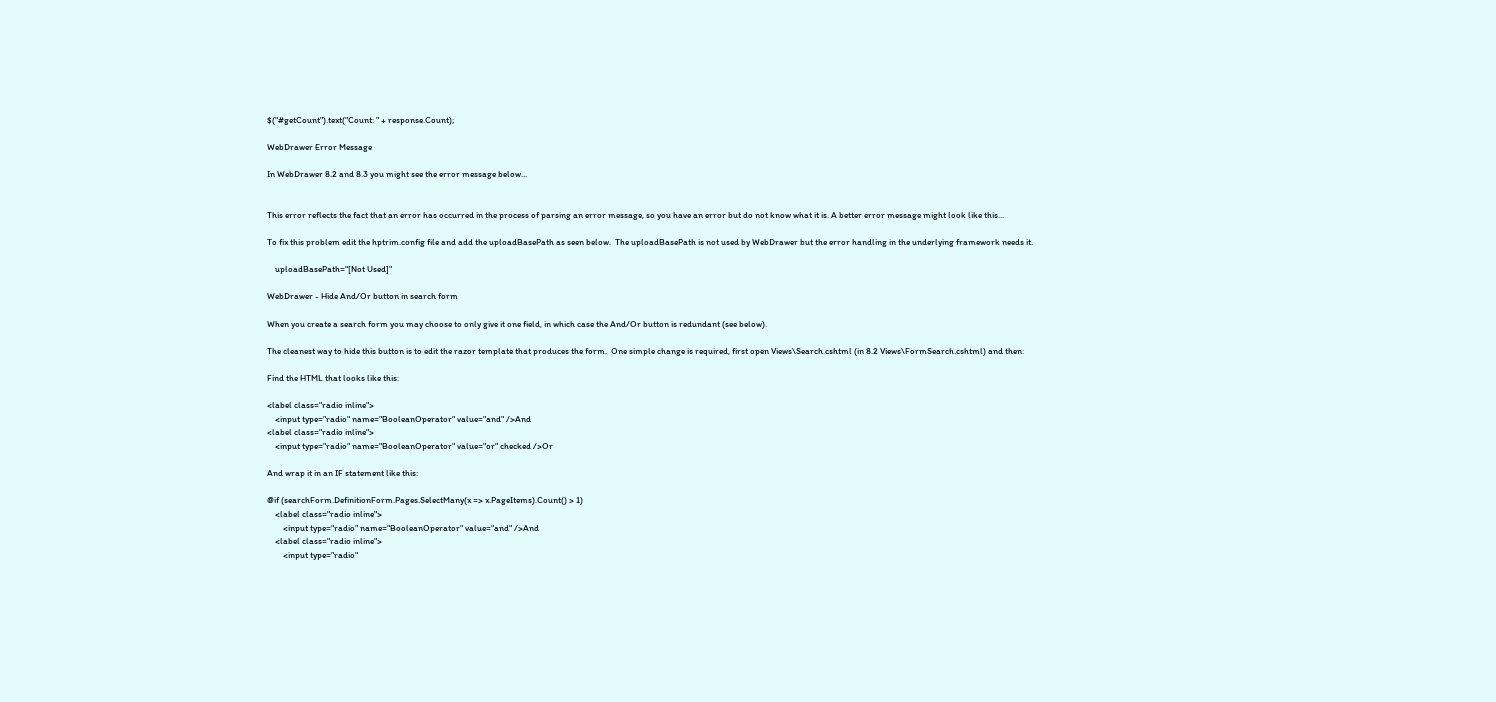$("#getCount").text("Count: " + response.Count);

WebDrawer Error Message

In WebDrawer 8.2 and 8.3 you might see the error message below...


This error reflects the fact that an error has occurred in the process of parsing an error message, so you have an error but do not know what it is. A better error message might look like this...

To fix this problem edit the hptrim.config file and add the uploadBasePath as seen below.  The uploadBasePath is not used by WebDrawer but the error handling in the underlying framework needs it.

    uploadBasePath="[Not Used]"

WebDrawer - Hide And/Or button in search form

When you create a search form you may choose to only give it one field, in which case the And/Or button is redundant (see below).

The cleanest way to hide this button is to edit the razor template that produces the form.  One simple change is required, first open Views\Search.cshtml (in 8.2 Views\FormSearch.cshtml) and then:

Find the HTML that looks like this:

<label class="radio inline">
    <input type="radio" name="BooleanOperator" value="and" />And
<label class="radio inline">
    <input type="radio" name="BooleanOperator" value="or" checked />Or

And wrap it in an IF statement like this:

@if (searchForm.DefinitionForm.Pages.SelectMany(x => x.PageItems).Count() > 1)
    <label class="radio inline">
        <input type="radio" name="BooleanOperator" value="and" />And
    <label class="radio inline">
        <input type="radio"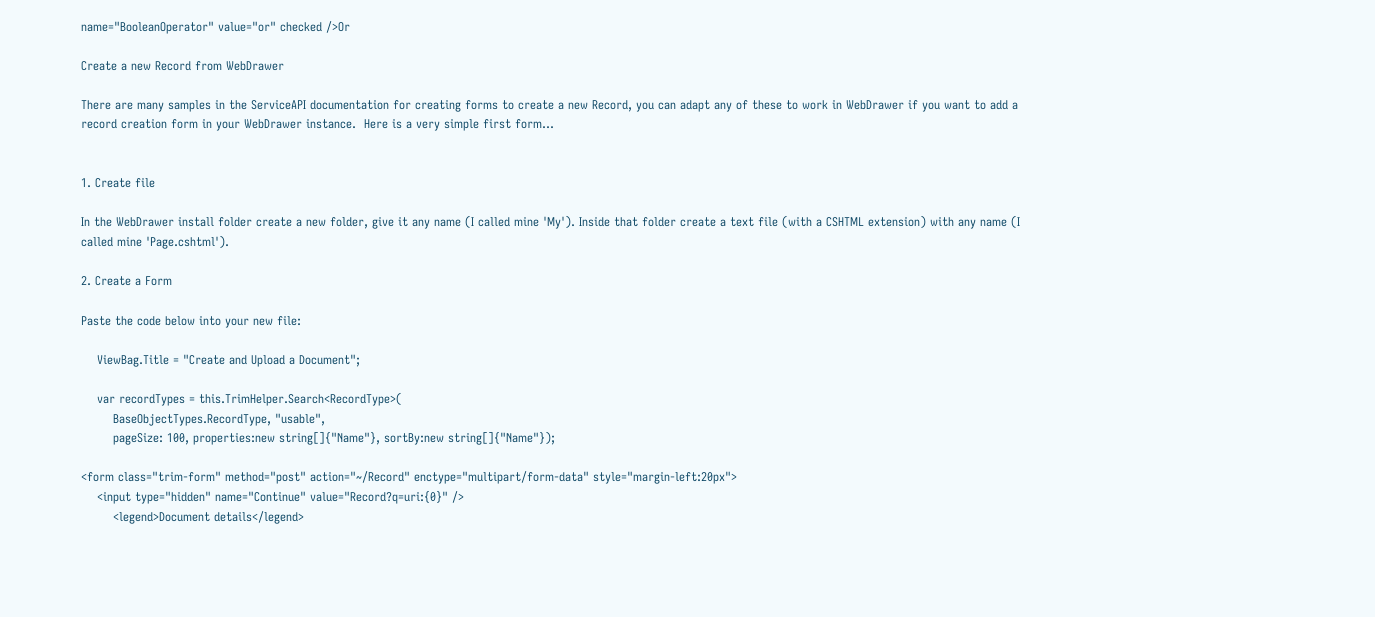name="BooleanOperator" value="or" checked />Or

Create a new Record from WebDrawer

There are many samples in the ServiceAPI documentation for creating forms to create a new Record, you can adapt any of these to work in WebDrawer if you want to add a record creation form in your WebDrawer instance.  Here is a very simple first form...


1. Create file

In the WebDrawer install folder create a new folder, give it any name (I called mine 'My'). Inside that folder create a text file (with a CSHTML extension) with any name (I called mine 'Page.cshtml').

2. Create a Form

Paste the code below into your new file:

    ViewBag.Title = "Create and Upload a Document";

    var recordTypes = this.TrimHelper.Search<RecordType>(
        BaseObjectTypes.RecordType, "usable",
        pageSize: 100, properties:new string[]{"Name"}, sortBy:new string[]{"Name"});

<form class="trim-form" method="post" action="~/Record" enctype="multipart/form-data" style="margin-left:20px">
    <input type="hidden" name="Continue" value="Record?q=uri:{0}" />
        <legend>Document details</legend>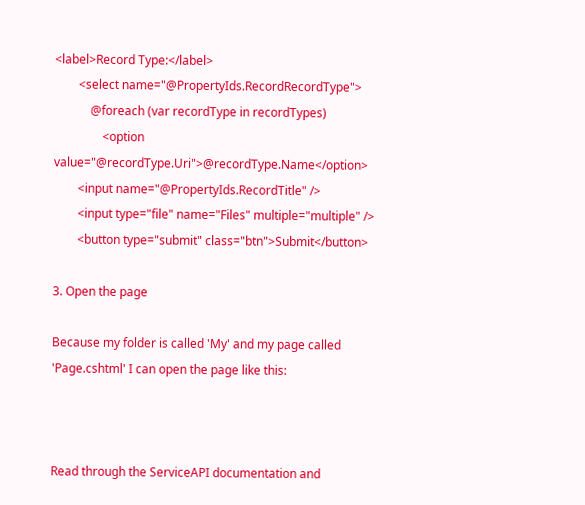<label>Record Type:</label>
        <select name="@PropertyIds.RecordRecordType">
            @foreach (var recordType in recordTypes)
                <option value="@recordType.Uri">@recordType.Name</option>
        <input name="@PropertyIds.RecordTitle" />
        <input type="file" name="Files" multiple="multiple" />
        <button type="submit" class="btn">Submit</button>

3. Open the page

Because my folder is called 'My' and my page called 'Page.cshtml' I can open the page like this:



Read through the ServiceAPI documentation and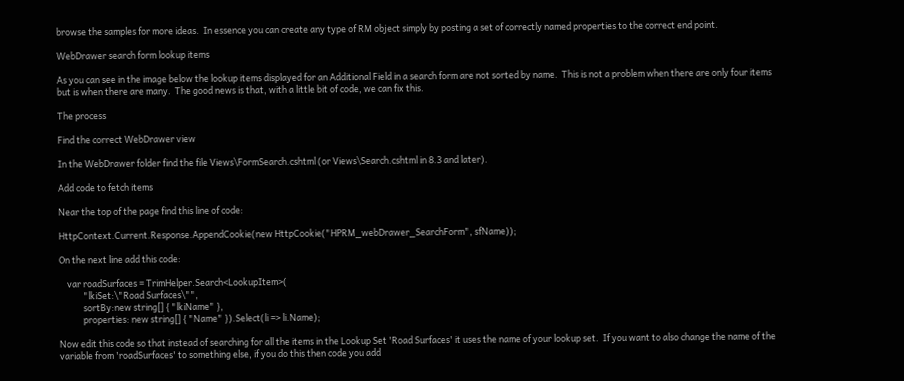browse the samples for more ideas.  In essence you can create any type of RM object simply by posting a set of correctly named properties to the correct end point.

WebDrawer search form lookup items

As you can see in the image below the lookup items displayed for an Additional Field in a search form are not sorted by name.  This is not a problem when there are only four items but is when there are many.  The good news is that, with a little bit of code, we can fix this.

The process

Find the correct WebDrawer view

In the WebDrawer folder find the file Views\FormSearch.cshtml (or Views\Search.cshtml in 8.3 and later).

Add code to fetch items

Near the top of the page find this line of code:

HttpContext.Current.Response.AppendCookie(new HttpCookie("HPRM_webDrawer_SearchForm", sfName));

On the next line add this code:

    var roadSurfaces = TrimHelper.Search<LookupItem>(
            "lkiSet:\"Road Surfaces\"",
            sortBy:new string[] { "lkiName" },
            properties: new string[] { "Name" }).Select(li => li.Name);

Now edit this code so that instead of searching for all the items in the Lookup Set 'Road Surfaces' it uses the name of your lookup set.  If you want to also change the name of the variable from 'roadSurfaces' to something else, if you do this then code you add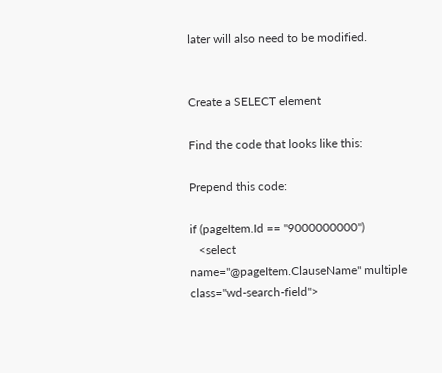later will also need to be modified.


Create a SELECT element

Find the code that looks like this:

Prepend this code:

if (pageItem.Id == "9000000000")
   <select name="@pageItem.ClauseName" multiple class="wd-search-field">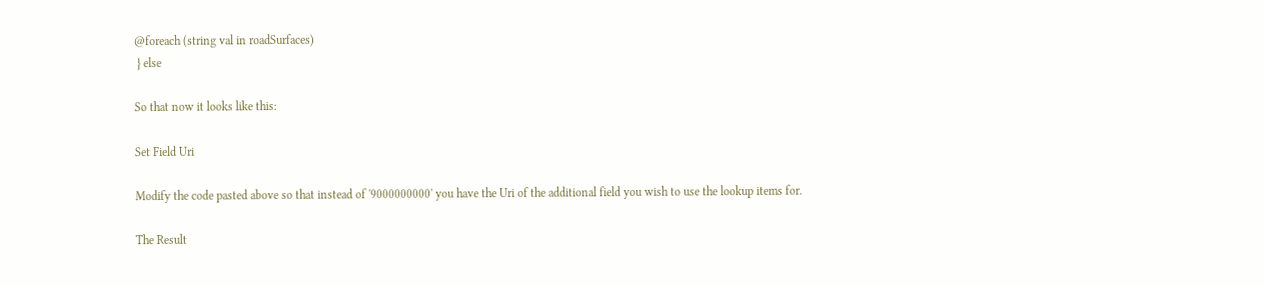@foreach (string val in roadSurfaces)
 } else

So that now it looks like this:

Set Field Uri

Modify the code pasted above so that instead of '9000000000' you have the Uri of the additional field you wish to use the lookup items for.

The Result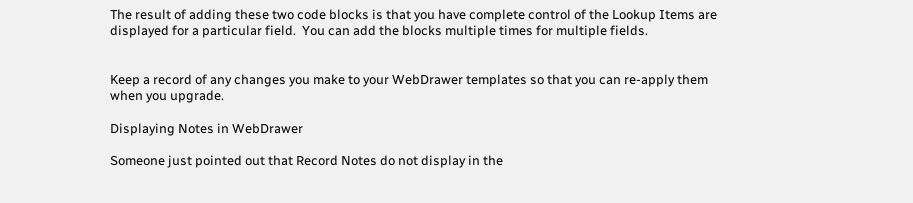The result of adding these two code blocks is that you have complete control of the Lookup Items are displayed for a particular field.  You can add the blocks multiple times for multiple fields.


Keep a record of any changes you make to your WebDrawer templates so that you can re-apply them when you upgrade.

Displaying Notes in WebDrawer

Someone just pointed out that Record Notes do not display in the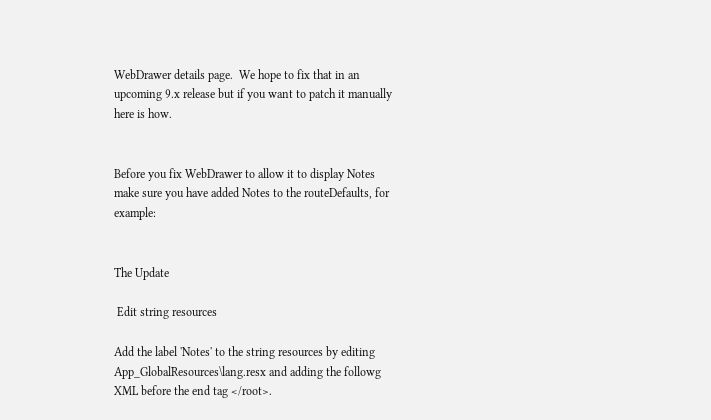WebDrawer details page.  We hope to fix that in an upcoming 9.x release but if you want to patch it manually here is how.


Before you fix WebDrawer to allow it to display Notes make sure you have added Notes to the routeDefaults, for example:


The Update

 Edit string resources

Add the label 'Notes' to the string resources by editing App_GlobalResources\lang.resx and adding the followg XML before the end tag </root>.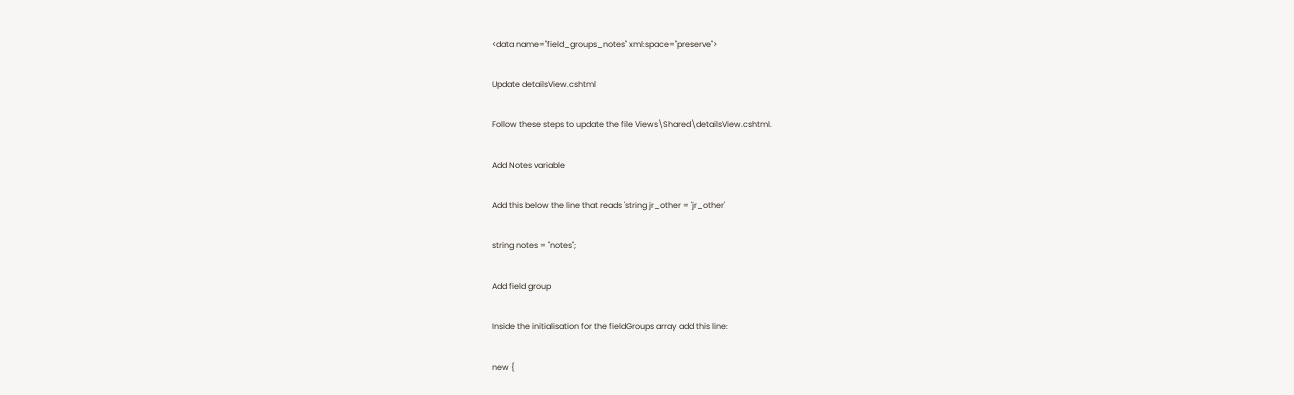<data name="field_groups_notes" xml:space="preserve">

Update detailsView.cshtml

Follow these steps to update the file Views\Shared\detailsView.cshtml.

Add Notes variable

Add this below the line that reads 'string jr_other = 'jr_other'

string notes = "notes";

Add field group

Inside the initialisation for the fieldGroups array add this line:

new {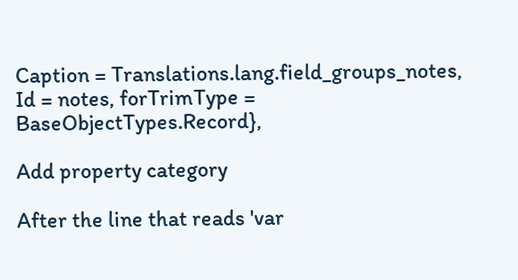Caption = Translations.lang.field_groups_notes, Id = notes, forTrimType = BaseObjectTypes.Record},

Add property category

After the line that reads 'var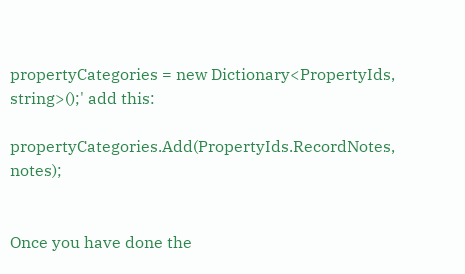propertyCategories = new Dictionary<PropertyIds, string>();' add this:

propertyCategories.Add(PropertyIds.RecordNotes, notes);


Once you have done the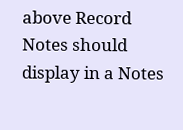above Record Notes should display in a Notes